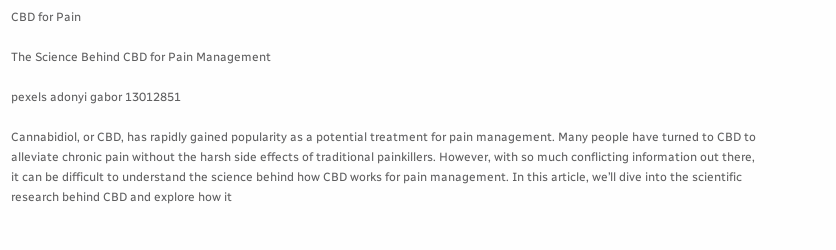CBD for Pain

The Science Behind CBD for Pain Management

pexels adonyi gabor 13012851

Cannabidiol, or CBD, has rapidly gained popularity as a potential treatment for pain management. Many people have turned to CBD to alleviate chronic pain without the harsh side effects of traditional painkillers. However, with so much conflicting information out there, it can be difficult to understand the science behind how CBD works for pain management. In this article, we’ll dive into the scientific research behind CBD and explore how it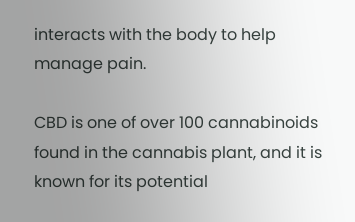interacts with the body to help manage pain.

CBD is one of over 100 cannabinoids found in the cannabis plant, and it is known for its potential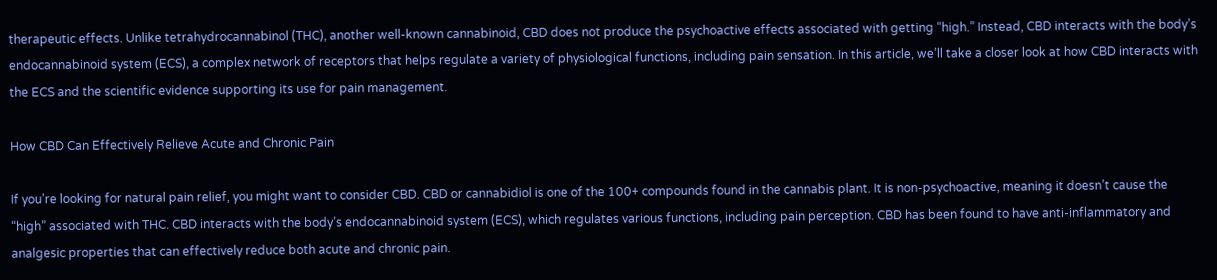therapeutic effects. Unlike tetrahydrocannabinol (THC), another well-known cannabinoid, CBD does not produce the psychoactive effects associated with getting “high.” Instead, CBD interacts with the body’s endocannabinoid system (ECS), a complex network of receptors that helps regulate a variety of physiological functions, including pain sensation. In this article, we’ll take a closer look at how CBD interacts with the ECS and the scientific evidence supporting its use for pain management.

How CBD Can Effectively Relieve Acute and Chronic Pain

If you’re looking for natural pain relief, you might want to consider CBD. CBD or cannabidiol is one of the 100+ compounds found in the cannabis plant. It is non-psychoactive, meaning it doesn’t cause the “high” associated with THC. CBD interacts with the body’s endocannabinoid system (ECS), which regulates various functions, including pain perception. CBD has been found to have anti-inflammatory and analgesic properties that can effectively reduce both acute and chronic pain.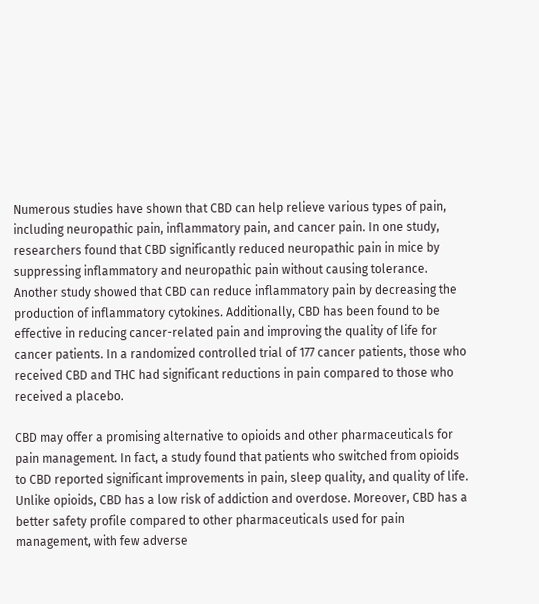Numerous studies have shown that CBD can help relieve various types of pain, including neuropathic pain, inflammatory pain, and cancer pain. In one study, researchers found that CBD significantly reduced neuropathic pain in mice by suppressing inflammatory and neuropathic pain without causing tolerance. Another study showed that CBD can reduce inflammatory pain by decreasing the production of inflammatory cytokines. Additionally, CBD has been found to be effective in reducing cancer-related pain and improving the quality of life for cancer patients. In a randomized controlled trial of 177 cancer patients, those who received CBD and THC had significant reductions in pain compared to those who received a placebo.

CBD may offer a promising alternative to opioids and other pharmaceuticals for pain management. In fact, a study found that patients who switched from opioids to CBD reported significant improvements in pain, sleep quality, and quality of life. Unlike opioids, CBD has a low risk of addiction and overdose. Moreover, CBD has a better safety profile compared to other pharmaceuticals used for pain management, with few adverse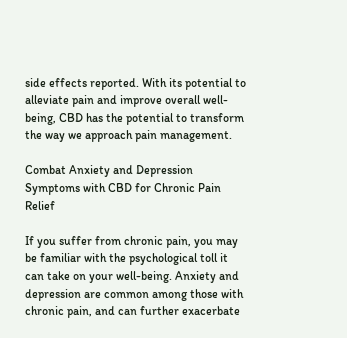side effects reported. With its potential to alleviate pain and improve overall well-being, CBD has the potential to transform the way we approach pain management.

Combat Anxiety and Depression Symptoms with CBD for Chronic Pain Relief

If you suffer from chronic pain, you may be familiar with the psychological toll it can take on your well-being. Anxiety and depression are common among those with chronic pain, and can further exacerbate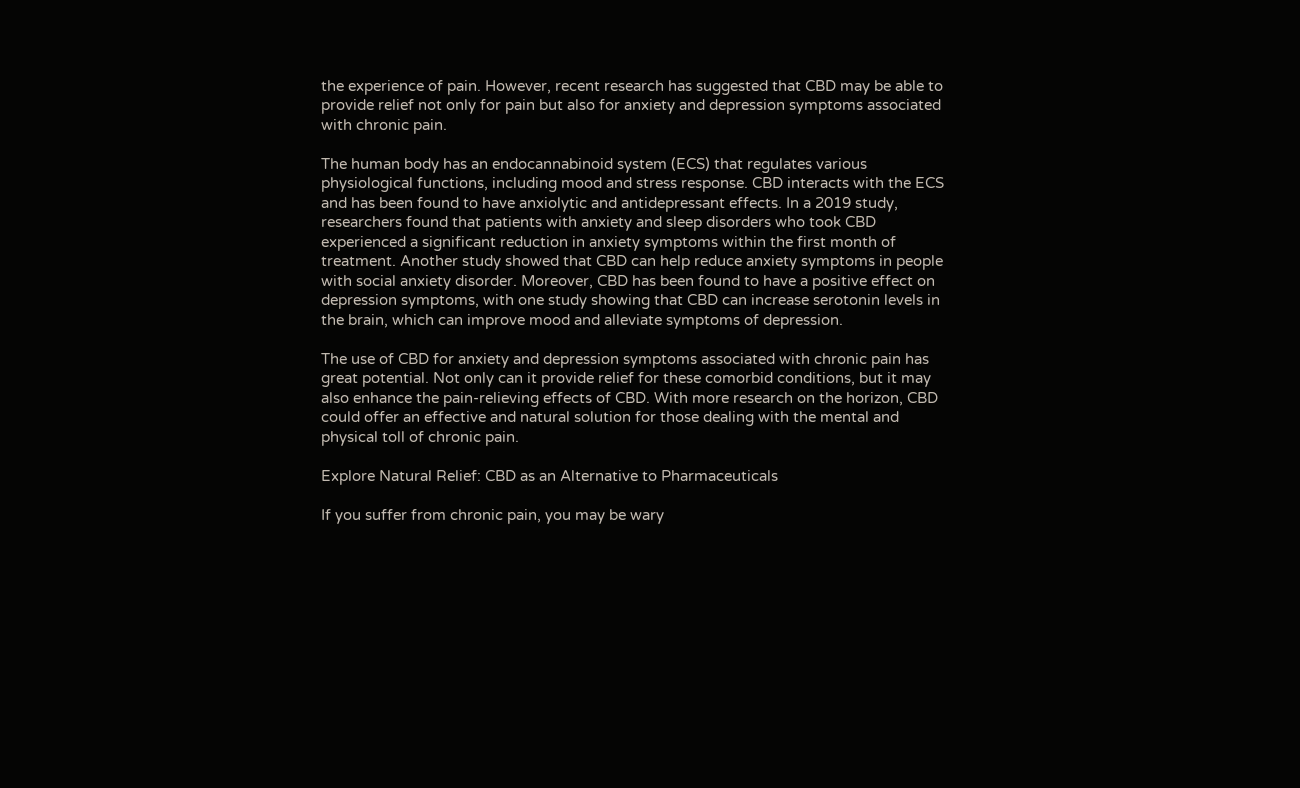the experience of pain. However, recent research has suggested that CBD may be able to provide relief not only for pain but also for anxiety and depression symptoms associated with chronic pain.

The human body has an endocannabinoid system (ECS) that regulates various physiological functions, including mood and stress response. CBD interacts with the ECS and has been found to have anxiolytic and antidepressant effects. In a 2019 study, researchers found that patients with anxiety and sleep disorders who took CBD experienced a significant reduction in anxiety symptoms within the first month of treatment. Another study showed that CBD can help reduce anxiety symptoms in people with social anxiety disorder. Moreover, CBD has been found to have a positive effect on depression symptoms, with one study showing that CBD can increase serotonin levels in the brain, which can improve mood and alleviate symptoms of depression.

The use of CBD for anxiety and depression symptoms associated with chronic pain has great potential. Not only can it provide relief for these comorbid conditions, but it may also enhance the pain-relieving effects of CBD. With more research on the horizon, CBD could offer an effective and natural solution for those dealing with the mental and physical toll of chronic pain.

Explore Natural Relief: CBD as an Alternative to Pharmaceuticals

If you suffer from chronic pain, you may be wary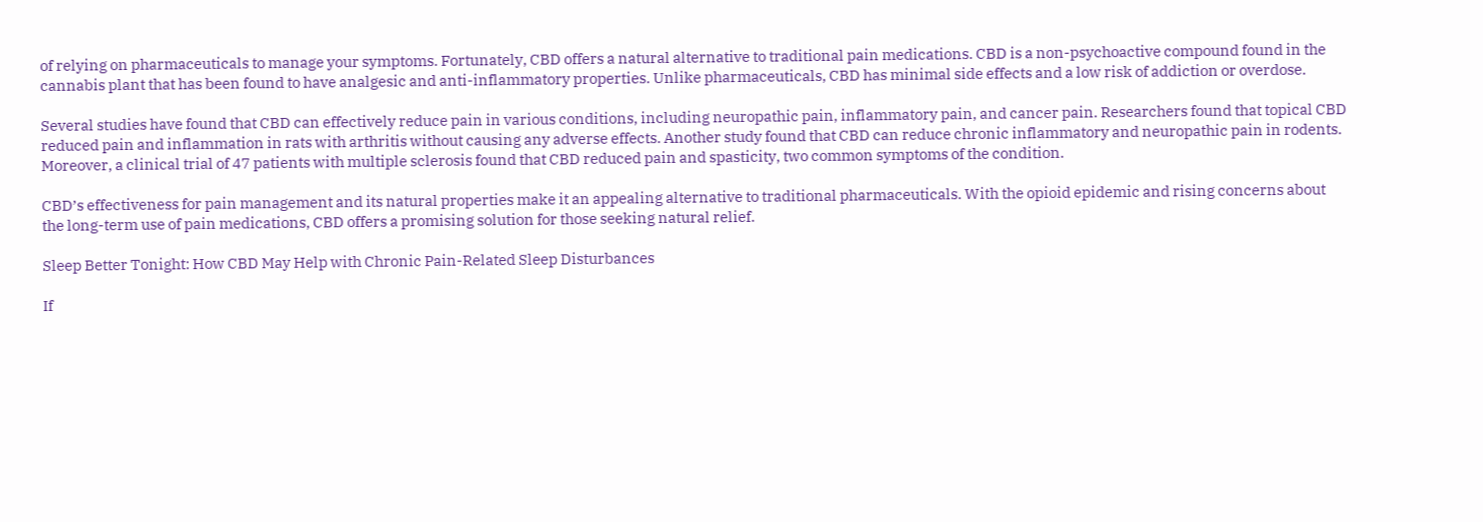of relying on pharmaceuticals to manage your symptoms. Fortunately, CBD offers a natural alternative to traditional pain medications. CBD is a non-psychoactive compound found in the cannabis plant that has been found to have analgesic and anti-inflammatory properties. Unlike pharmaceuticals, CBD has minimal side effects and a low risk of addiction or overdose.

Several studies have found that CBD can effectively reduce pain in various conditions, including neuropathic pain, inflammatory pain, and cancer pain. Researchers found that topical CBD reduced pain and inflammation in rats with arthritis without causing any adverse effects. Another study found that CBD can reduce chronic inflammatory and neuropathic pain in rodents. Moreover, a clinical trial of 47 patients with multiple sclerosis found that CBD reduced pain and spasticity, two common symptoms of the condition.

CBD’s effectiveness for pain management and its natural properties make it an appealing alternative to traditional pharmaceuticals. With the opioid epidemic and rising concerns about the long-term use of pain medications, CBD offers a promising solution for those seeking natural relief.

Sleep Better Tonight: How CBD May Help with Chronic Pain-Related Sleep Disturbances

If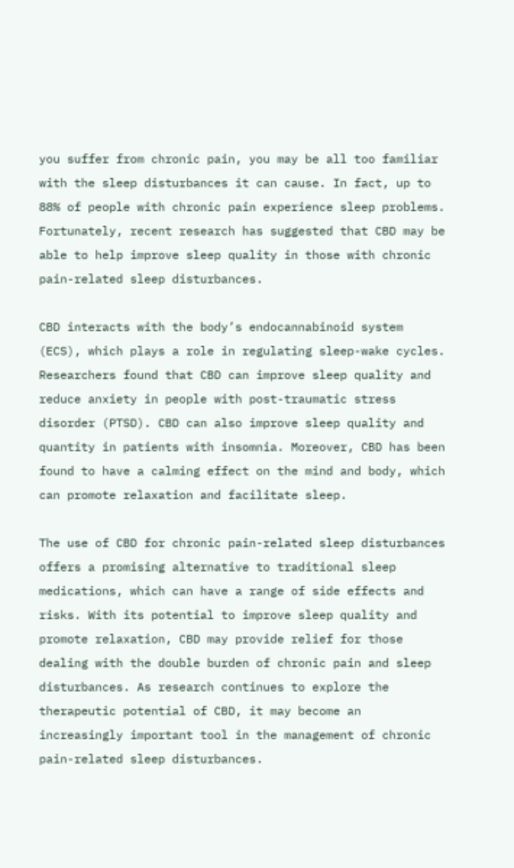you suffer from chronic pain, you may be all too familiar with the sleep disturbances it can cause. In fact, up to 88% of people with chronic pain experience sleep problems. Fortunately, recent research has suggested that CBD may be able to help improve sleep quality in those with chronic pain-related sleep disturbances.

CBD interacts with the body’s endocannabinoid system (ECS), which plays a role in regulating sleep-wake cycles. Researchers found that CBD can improve sleep quality and reduce anxiety in people with post-traumatic stress disorder (PTSD). CBD can also improve sleep quality and quantity in patients with insomnia. Moreover, CBD has been found to have a calming effect on the mind and body, which can promote relaxation and facilitate sleep.

The use of CBD for chronic pain-related sleep disturbances offers a promising alternative to traditional sleep medications, which can have a range of side effects and risks. With its potential to improve sleep quality and promote relaxation, CBD may provide relief for those dealing with the double burden of chronic pain and sleep disturbances. As research continues to explore the therapeutic potential of CBD, it may become an increasingly important tool in the management of chronic pain-related sleep disturbances.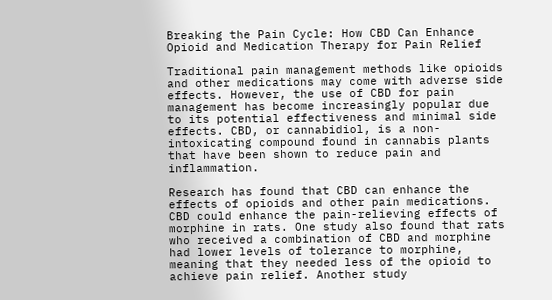Breaking the Pain Cycle: How CBD Can Enhance Opioid and Medication Therapy for Pain Relief

Traditional pain management methods like opioids and other medications may come with adverse side effects. However, the use of CBD for pain management has become increasingly popular due to its potential effectiveness and minimal side effects. CBD, or cannabidiol, is a non-intoxicating compound found in cannabis plants that have been shown to reduce pain and inflammation.

Research has found that CBD can enhance the effects of opioids and other pain medications. CBD could enhance the pain-relieving effects of morphine in rats. One study also found that rats who received a combination of CBD and morphine had lower levels of tolerance to morphine, meaning that they needed less of the opioid to achieve pain relief. Another study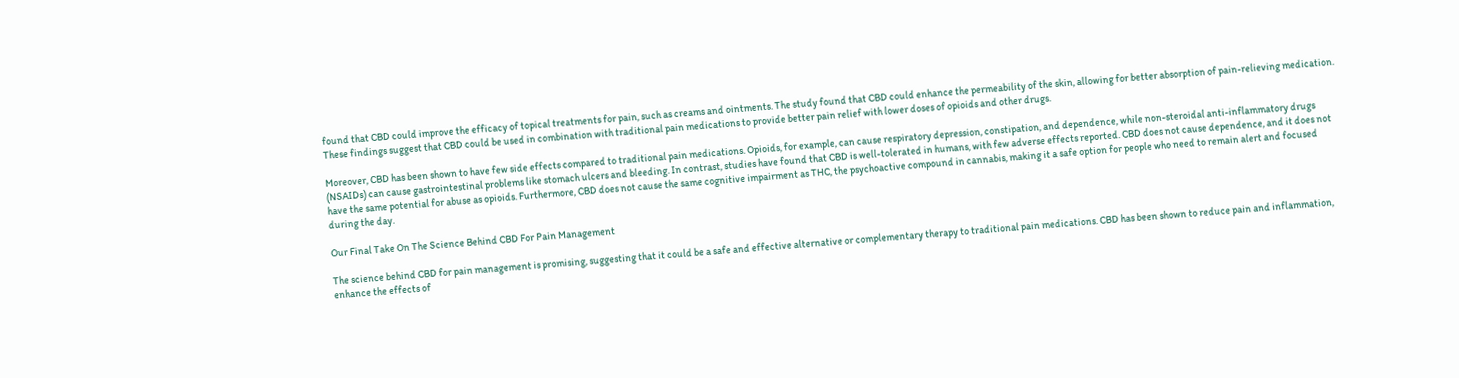found that CBD could improve the efficacy of topical treatments for pain, such as creams and ointments. The study found that CBD could enhance the permeability of the skin, allowing for better absorption of pain-relieving medication. These findings suggest that CBD could be used in combination with traditional pain medications to provide better pain relief with lower doses of opioids and other drugs.

Moreover, CBD has been shown to have few side effects compared to traditional pain medications. Opioids, for example, can cause respiratory depression, constipation, and dependence, while non-steroidal anti-inflammatory drugs (NSAIDs) can cause gastrointestinal problems like stomach ulcers and bleeding. In contrast, studies have found that CBD is well-tolerated in humans, with few adverse effects reported. CBD does not cause dependence, and it does not have the same potential for abuse as opioids. Furthermore, CBD does not cause the same cognitive impairment as THC, the psychoactive compound in cannabis, making it a safe option for people who need to remain alert and focused during the day.

Our Final Take On The Science Behind CBD For Pain Management

The science behind CBD for pain management is promising, suggesting that it could be a safe and effective alternative or complementary therapy to traditional pain medications. CBD has been shown to reduce pain and inflammation, enhance the effects of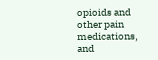opioids and other pain medications, and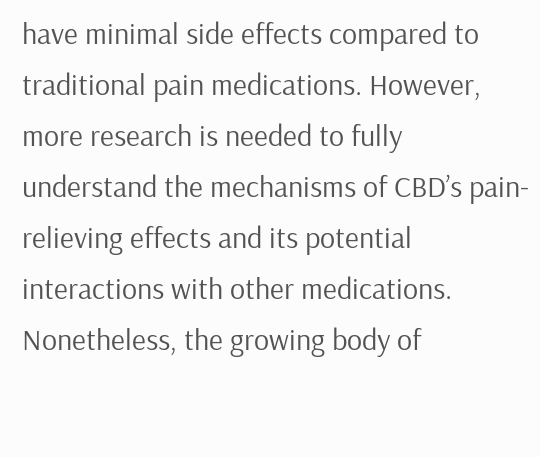have minimal side effects compared to traditional pain medications. However, more research is needed to fully understand the mechanisms of CBD’s pain-relieving effects and its potential interactions with other medications. Nonetheless, the growing body of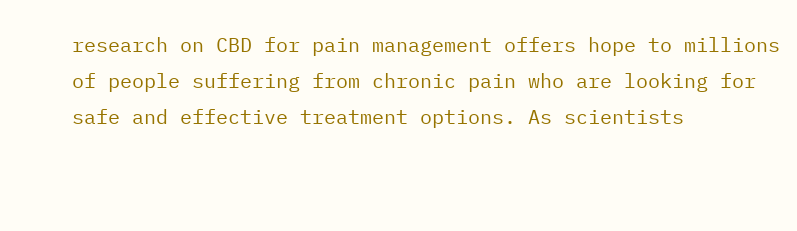research on CBD for pain management offers hope to millions of people suffering from chronic pain who are looking for safe and effective treatment options. As scientists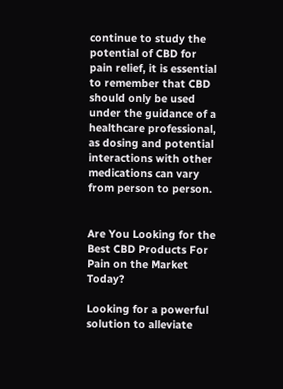continue to study the potential of CBD for pain relief, it is essential to remember that CBD should only be used under the guidance of a healthcare professional, as dosing and potential interactions with other medications can vary from person to person.


Are You Looking for the Best CBD Products For Pain on the Market Today?

Looking for a powerful solution to alleviate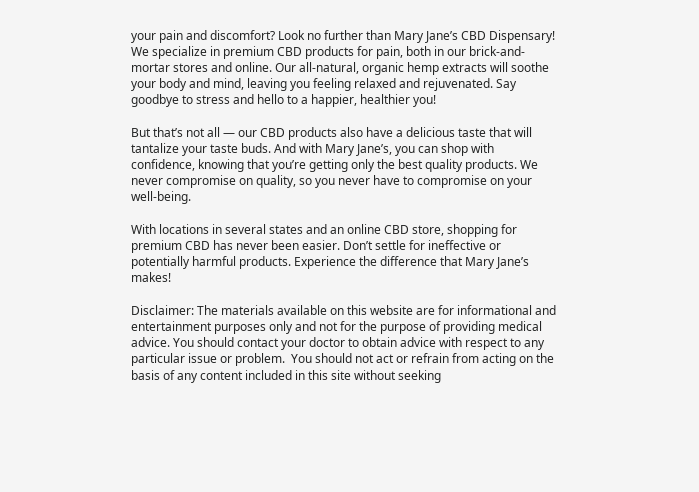your pain and discomfort? Look no further than Mary Jane’s CBD Dispensary! We specialize in premium CBD products for pain, both in our brick-and-mortar stores and online. Our all-natural, organic hemp extracts will soothe your body and mind, leaving you feeling relaxed and rejuvenated. Say goodbye to stress and hello to a happier, healthier you!

But that’s not all — our CBD products also have a delicious taste that will tantalize your taste buds. And with Mary Jane’s, you can shop with confidence, knowing that you’re getting only the best quality products. We never compromise on quality, so you never have to compromise on your well-being.

With locations in several states and an online CBD store, shopping for premium CBD has never been easier. Don’t settle for ineffective or potentially harmful products. Experience the difference that Mary Jane’s makes!

Disclaimer: The materials available on this website are for informational and entertainment purposes only and not for the purpose of providing medical advice. You should contact your doctor to obtain advice with respect to any particular issue or problem.  You should not act or refrain from acting on the basis of any content included in this site without seeking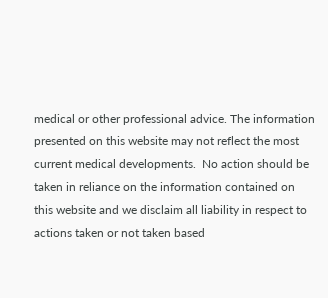medical or other professional advice. The information presented on this website may not reflect the most current medical developments.  No action should be taken in reliance on the information contained on this website and we disclaim all liability in respect to actions taken or not taken based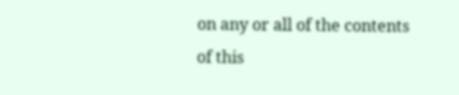on any or all of the contents of this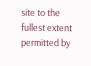site to the fullest extent permitted by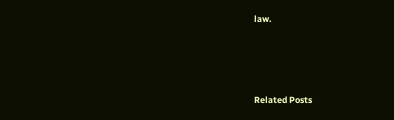law.




Related Posts